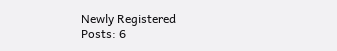Newly Registered
Posts: 6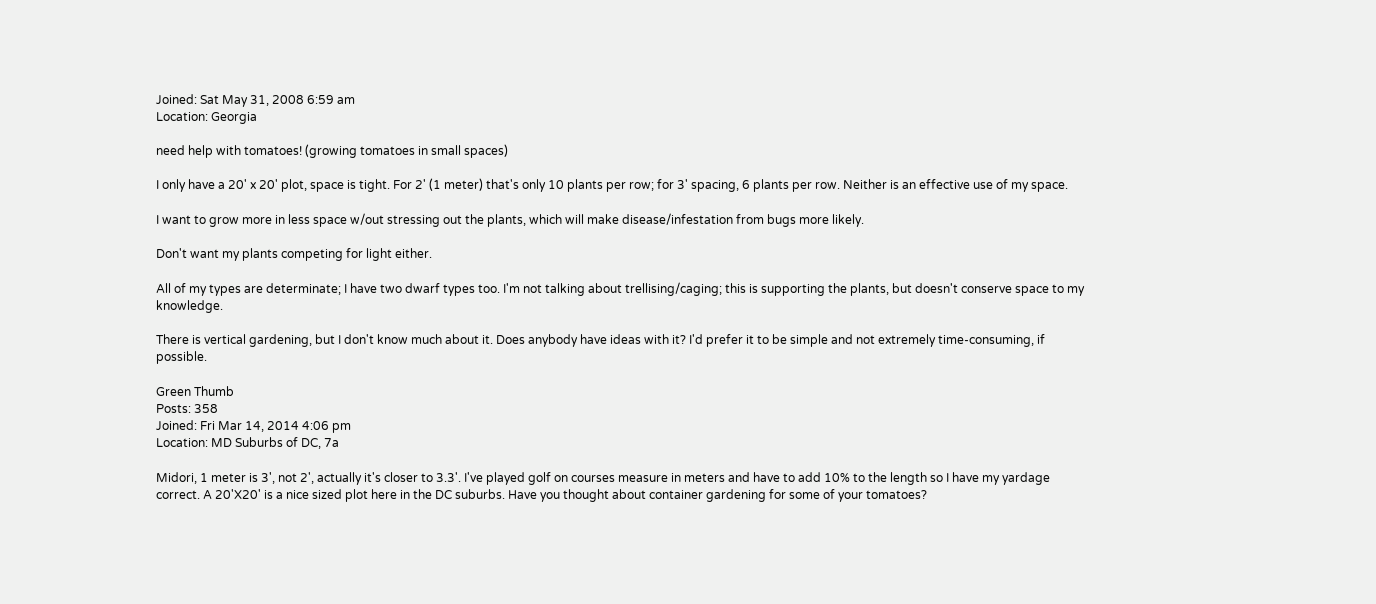Joined: Sat May 31, 2008 6:59 am
Location: Georgia

need help with tomatoes! (growing tomatoes in small spaces)

I only have a 20' x 20' plot, space is tight. For 2' (1 meter) that's only 10 plants per row; for 3' spacing, 6 plants per row. Neither is an effective use of my space.

I want to grow more in less space w/out stressing out the plants, which will make disease/infestation from bugs more likely.

Don't want my plants competing for light either.

All of my types are determinate; I have two dwarf types too. I'm not talking about trellising/caging; this is supporting the plants, but doesn't conserve space to my knowledge.

There is vertical gardening, but I don't know much about it. Does anybody have ideas with it? I'd prefer it to be simple and not extremely time-consuming, if possible.

Green Thumb
Posts: 358
Joined: Fri Mar 14, 2014 4:06 pm
Location: MD Suburbs of DC, 7a

Midori, 1 meter is 3', not 2', actually it's closer to 3.3'. I've played golf on courses measure in meters and have to add 10% to the length so I have my yardage correct. A 20'X20' is a nice sized plot here in the DC suburbs. Have you thought about container gardening for some of your tomatoes?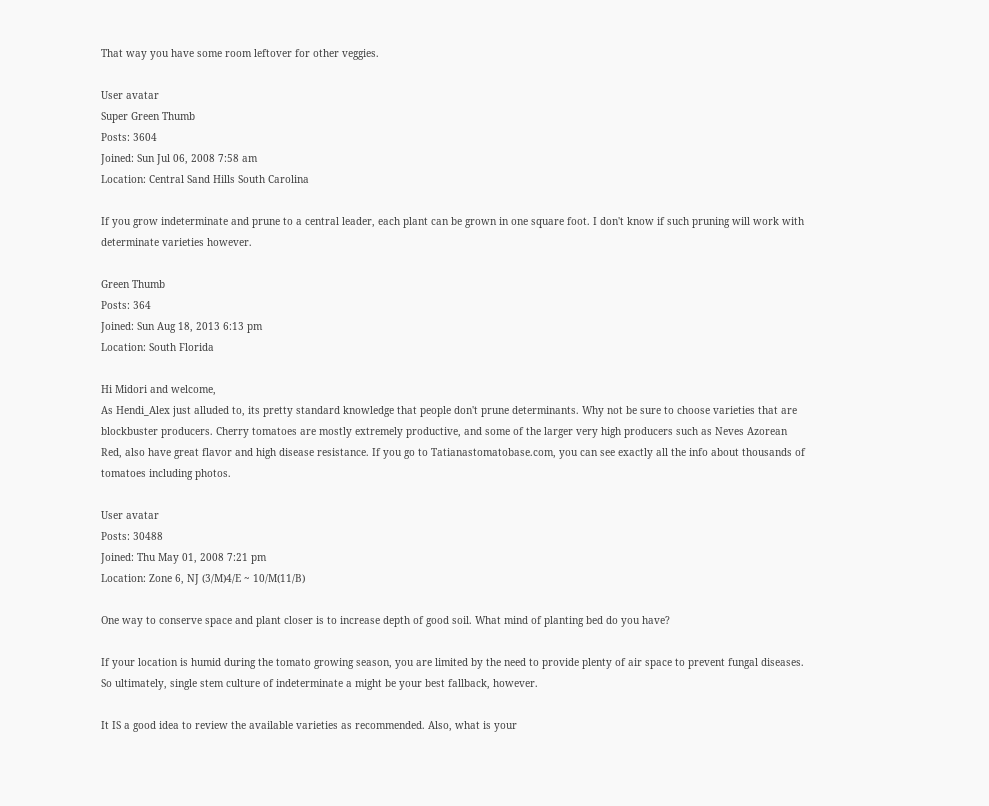That way you have some room leftover for other veggies.

User avatar
Super Green Thumb
Posts: 3604
Joined: Sun Jul 06, 2008 7:58 am
Location: Central Sand Hills South Carolina

If you grow indeterminate and prune to a central leader, each plant can be grown in one square foot. I don't know if such pruning will work with determinate varieties however.

Green Thumb
Posts: 364
Joined: Sun Aug 18, 2013 6:13 pm
Location: South Florida

Hi Midori and welcome,
As Hendi_Alex just alluded to, its pretty standard knowledge that people don't prune determinants. Why not be sure to choose varieties that are blockbuster producers. Cherry tomatoes are mostly extremely productive, and some of the larger very high producers such as Neves Azorean Red, also have great flavor and high disease resistance. If you go to Tatianastomatobase.com, you can see exactly all the info about thousands of tomatoes including photos.

User avatar
Posts: 30488
Joined: Thu May 01, 2008 7:21 pm
Location: Zone 6, NJ (3/M)4/E ~ 10/M(11/B)

One way to conserve space and plant closer is to increase depth of good soil. What mind of planting bed do you have?

If your location is humid during the tomato growing season, you are limited by the need to provide plenty of air space to prevent fungal diseases. So ultimately, single stem culture of indeterminate a might be your best fallback, however.

It IS a good idea to review the available varieties as recommended. Also, what is your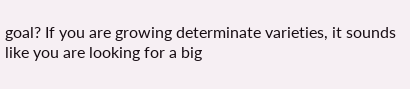goal? If you are growing determinate varieties, it sounds like you are looking for a big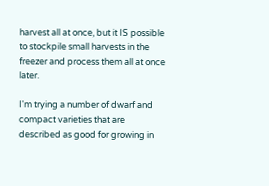harvest all at once, but it IS possible to stockpile small harvests in the freezer and process them all at once later.

I'm trying a number of dwarf and compact varieties that are described as good for growing in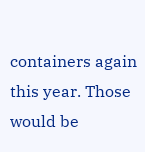containers again this year. Those would be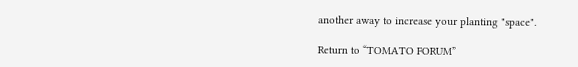another away to increase your planting "space".

Return to “TOMATO FORUM”